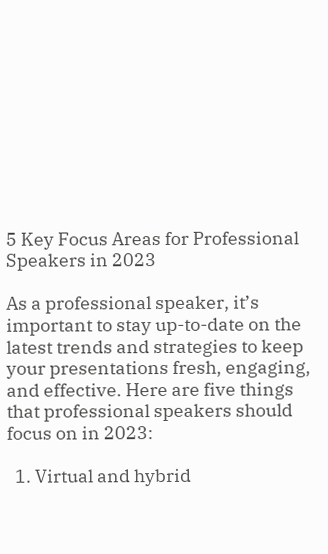5 Key Focus Areas for Professional Speakers in 2023

As a professional speaker, it’s important to stay up-to-date on the latest trends and strategies to keep your presentations fresh, engaging, and effective. Here are five things that professional speakers should focus on in 2023:

  1. Virtual and hybrid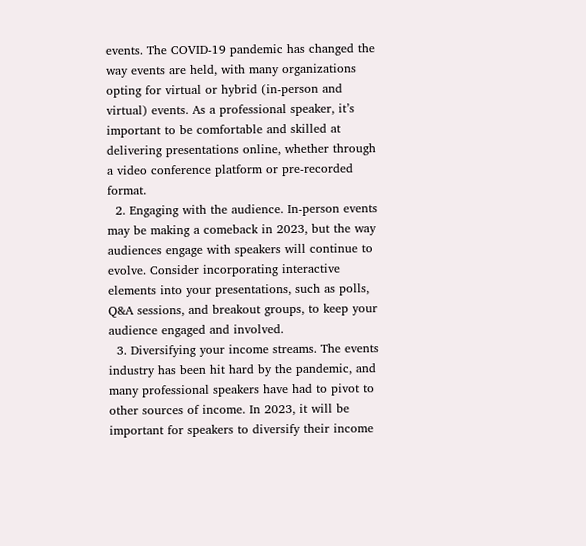events. The COVID-19 pandemic has changed the way events are held, with many organizations opting for virtual or hybrid (in-person and virtual) events. As a professional speaker, it’s important to be comfortable and skilled at delivering presentations online, whether through a video conference platform or pre-recorded format.
  2. Engaging with the audience. In-person events may be making a comeback in 2023, but the way audiences engage with speakers will continue to evolve. Consider incorporating interactive elements into your presentations, such as polls, Q&A sessions, and breakout groups, to keep your audience engaged and involved.
  3. Diversifying your income streams. The events industry has been hit hard by the pandemic, and many professional speakers have had to pivot to other sources of income. In 2023, it will be important for speakers to diversify their income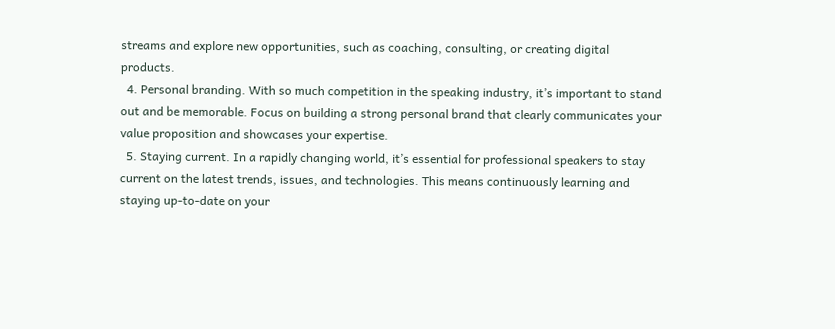streams and explore new opportunities, such as coaching, consulting, or creating digital products.
  4. Personal branding. With so much competition in the speaking industry, it’s important to stand out and be memorable. Focus on building a strong personal brand that clearly communicates your value proposition and showcases your expertise.
  5. Staying current. In a rapidly changing world, it’s essential for professional speakers to stay current on the latest trends, issues, and technologies. This means continuously learning and staying up-to-date on your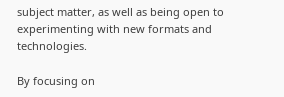subject matter, as well as being open to experimenting with new formats and technologies.

By focusing on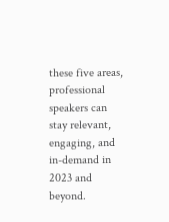these five areas, professional speakers can stay relevant, engaging, and in-demand in 2023 and beyond.